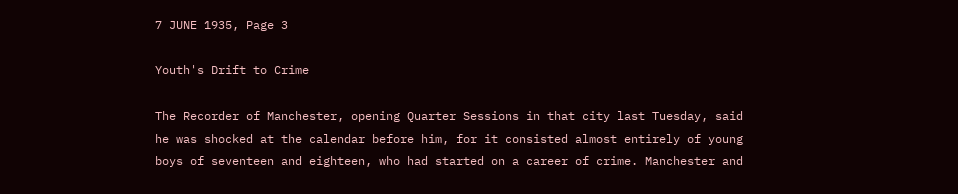7 JUNE 1935, Page 3

Youth's Drift to Crime

The Recorder of Manchester, opening Quarter Sessions in that city last Tuesday, said he was shocked at the calendar before him, for it consisted almost entirely of young boys of seventeen and eighteen, who had started on a career of crime. Manchester and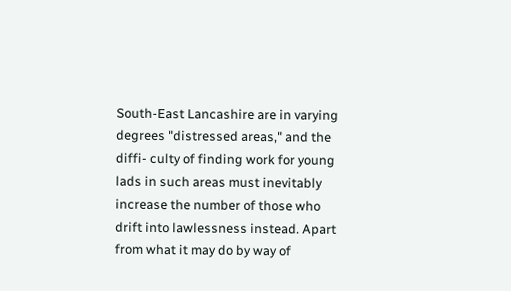South-East Lancashire are in varying degrees "distressed areas," and the diffi- culty of finding work for young lads in such areas must inevitably increase the number of those who drift into lawlessness instead. Apart from what it may do by way of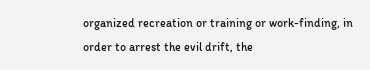organized recreation or training or work-finding, in order to arrest the evil drift, the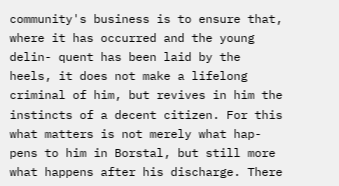community's business is to ensure that, where it has occurred and the young delin- quent has been laid by the heels, it does not make a lifelong criminal of him, but revives in him the instincts of a decent citizen. For this what matters is not merely what hap- pens to him in Borstal, but still more what happens after his discharge. There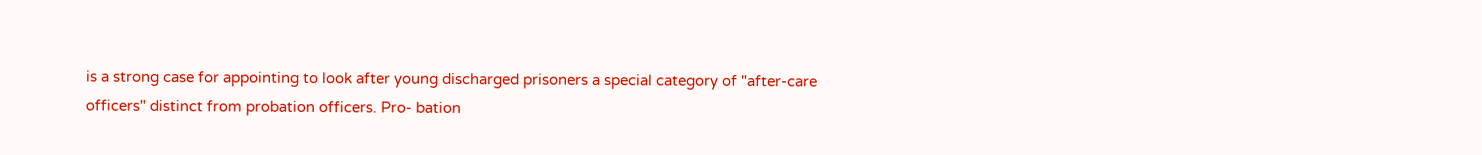is a strong case for appointing to look after young discharged prisoners a special category of "after-care officers" distinct from probation officers. Pro- bation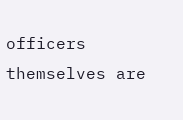officers themselves are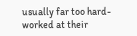usually far too hard-worked at their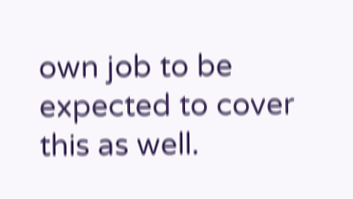own job to be expected to cover this as well.